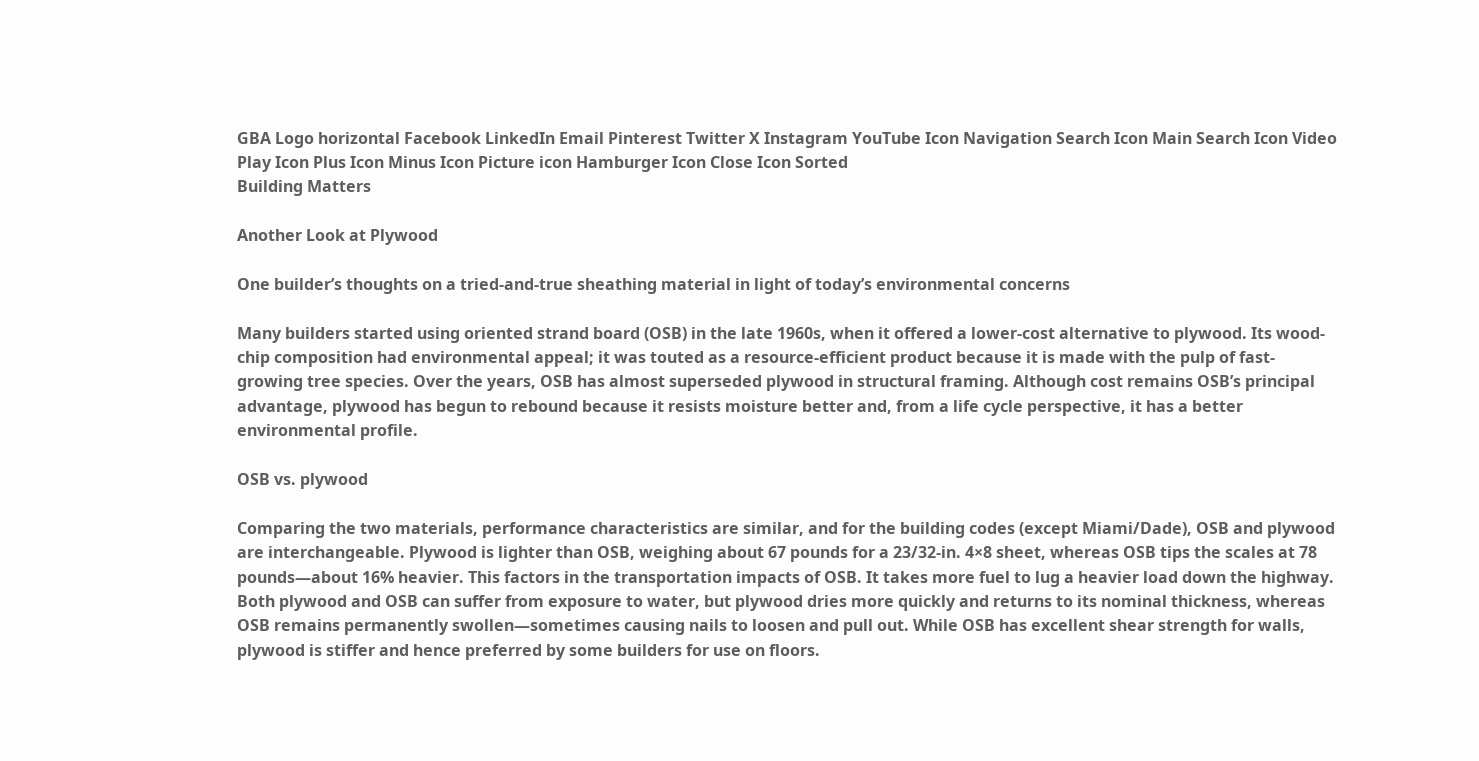GBA Logo horizontal Facebook LinkedIn Email Pinterest Twitter X Instagram YouTube Icon Navigation Search Icon Main Search Icon Video Play Icon Plus Icon Minus Icon Picture icon Hamburger Icon Close Icon Sorted
Building Matters

Another Look at Plywood

One builder’s thoughts on a tried-and-true sheathing material in light of today’s environmental concerns

Many builders started using oriented strand board (OSB) in the late 1960s, when it offered a lower-cost alternative to plywood. Its wood-chip composition had environmental appeal; it was touted as a resource-efficient product because it is made with the pulp of fast-growing tree species. Over the years, OSB has almost superseded plywood in structural framing. Although cost remains OSB’s principal advantage, plywood has begun to rebound because it resists moisture better and, from a life cycle perspective, it has a better environmental profile.

OSB vs. plywood

Comparing the two materials, performance characteristics are similar, and for the building codes (except Miami/Dade), OSB and plywood are interchangeable. Plywood is lighter than OSB, weighing about 67 pounds for a 23/32-in. 4×8 sheet, whereas OSB tips the scales at 78 pounds—about 16% heavier. This factors in the transportation impacts of OSB. It takes more fuel to lug a heavier load down the highway. Both plywood and OSB can suffer from exposure to water, but plywood dries more quickly and returns to its nominal thickness, whereas OSB remains permanently swollen—sometimes causing nails to loosen and pull out. While OSB has excellent shear strength for walls, plywood is stiffer and hence preferred by some builders for use on floors.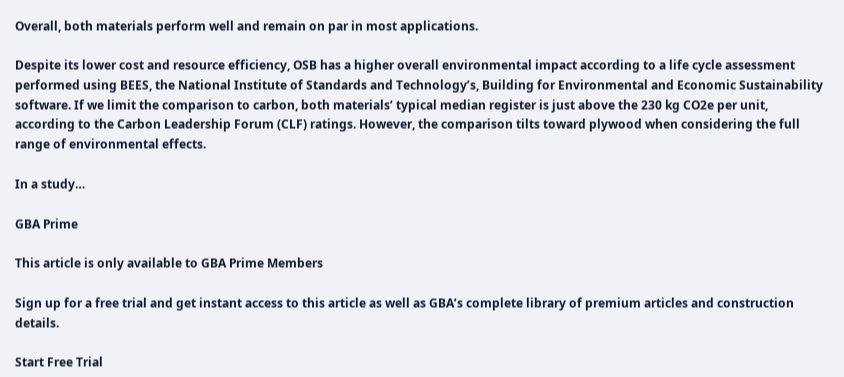Overall, both materials perform well and remain on par in most applications.

Despite its lower cost and resource efficiency, OSB has a higher overall environmental impact according to a life cycle assessment performed using BEES, the National Institute of Standards and Technology’s, Building for Environmental and Economic Sustainability software. If we limit the comparison to carbon, both materials’ typical median register is just above the 230 kg CO2e per unit, according to the Carbon Leadership Forum (CLF) ratings. However, the comparison tilts toward plywood when considering the full range of environmental effects.

In a study…

GBA Prime

This article is only available to GBA Prime Members

Sign up for a free trial and get instant access to this article as well as GBA’s complete library of premium articles and construction details.

Start Free Trial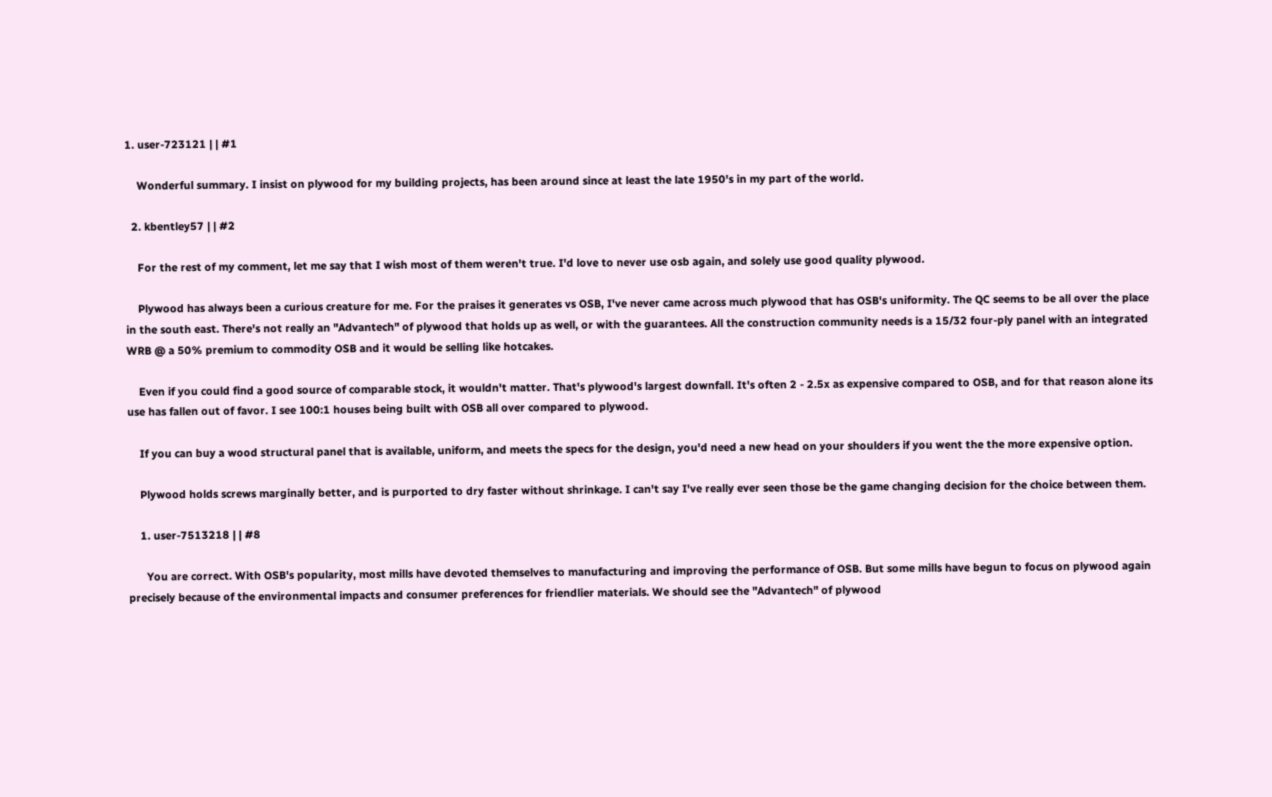1. user-723121 | | #1

    Wonderful summary. I insist on plywood for my building projects, has been around since at least the late 1950's in my part of the world.

  2. kbentley57 | | #2

    For the rest of my comment, let me say that I wish most of them weren't true. I'd love to never use osb again, and solely use good quality plywood.

    Plywood has always been a curious creature for me. For the praises it generates vs OSB, I've never came across much plywood that has OSB's uniformity. The QC seems to be all over the place in the south east. There's not really an "Advantech" of plywood that holds up as well, or with the guarantees. All the construction community needs is a 15/32 four-ply panel with an integrated WRB @ a 50% premium to commodity OSB and it would be selling like hotcakes.

    Even if you could find a good source of comparable stock, it wouldn't matter. That's plywood's largest downfall. It's often 2 - 2.5x as expensive compared to OSB, and for that reason alone its use has fallen out of favor. I see 100:1 houses being built with OSB all over compared to plywood.

    If you can buy a wood structural panel that is available, uniform, and meets the specs for the design, you'd need a new head on your shoulders if you went the the more expensive option.

    Plywood holds screws marginally better, and is purported to dry faster without shrinkage. I can't say I've really ever seen those be the game changing decision for the choice between them.

    1. user-7513218 | | #8

      You are correct. With OSB's popularity, most mills have devoted themselves to manufacturing and improving the performance of OSB. But some mills have begun to focus on plywood again precisely because of the environmental impacts and consumer preferences for friendlier materials. We should see the "Advantech" of plywood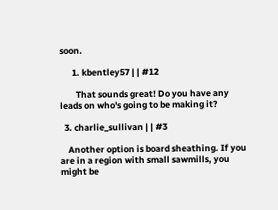soon.

      1. kbentley57 | | #12

        That sounds great! Do you have any leads on who's going to be making it?

  3. charlie_sullivan | | #3

    Another option is board sheathing. If you are in a region with small sawmills, you might be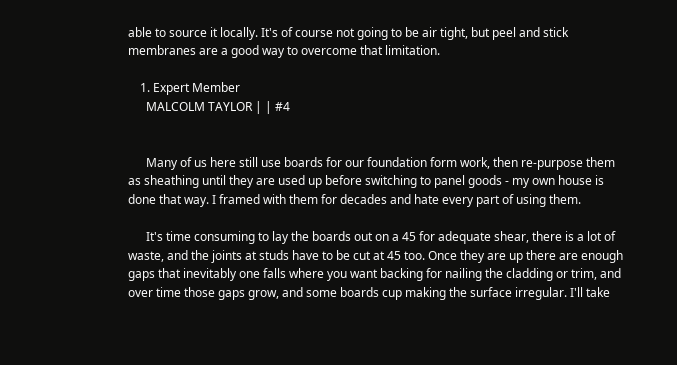able to source it locally. It's of course not going to be air tight, but peel and stick membranes are a good way to overcome that limitation.

    1. Expert Member
      MALCOLM TAYLOR | | #4


      Many of us here still use boards for our foundation form work, then re-purpose them as sheathing until they are used up before switching to panel goods - my own house is done that way. I framed with them for decades and hate every part of using them.

      It's time consuming to lay the boards out on a 45 for adequate shear, there is a lot of waste, and the joints at studs have to be cut at 45 too. Once they are up there are enough gaps that inevitably one falls where you want backing for nailing the cladding or trim, and over time those gaps grow, and some boards cup making the surface irregular. I'll take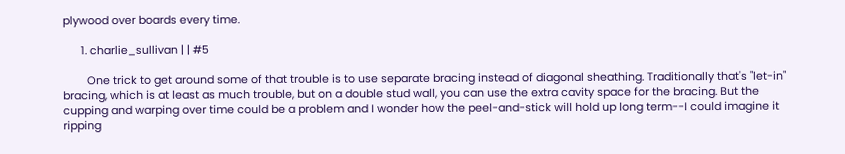plywood over boards every time.

      1. charlie_sullivan | | #5

        One trick to get around some of that trouble is to use separate bracing instead of diagonal sheathing. Traditionally that's "let-in" bracing, which is at least as much trouble, but on a double stud wall, you can use the extra cavity space for the bracing. But the cupping and warping over time could be a problem and I wonder how the peel-and-stick will hold up long term--I could imagine it ripping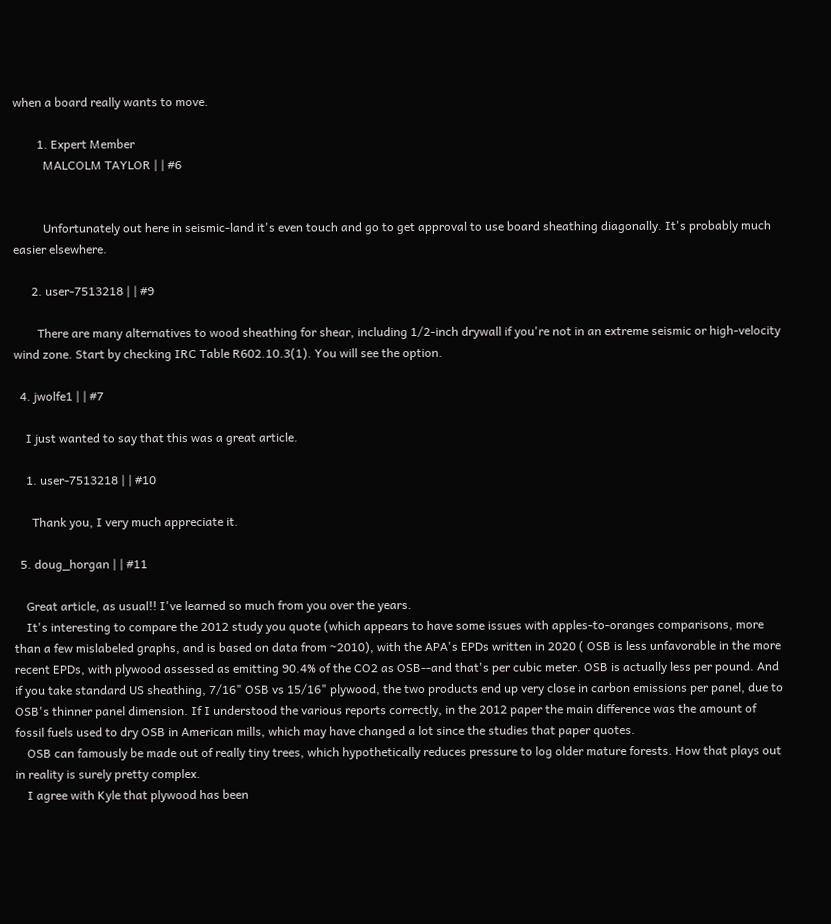when a board really wants to move.

        1. Expert Member
          MALCOLM TAYLOR | | #6


          Unfortunately out here in seismic-land it's even touch and go to get approval to use board sheathing diagonally. It's probably much easier elsewhere.

      2. user-7513218 | | #9

        There are many alternatives to wood sheathing for shear, including 1/2-inch drywall if you're not in an extreme seismic or high-velocity wind zone. Start by checking IRC Table R602.10.3(1). You will see the option.

  4. jwolfe1 | | #7

    I just wanted to say that this was a great article.

    1. user-7513218 | | #10

      Thank you, I very much appreciate it.

  5. doug_horgan | | #11

    Great article, as usual!! I've learned so much from you over the years.
    It's interesting to compare the 2012 study you quote (which appears to have some issues with apples-to-oranges comparisons, more than a few mislabeled graphs, and is based on data from ~2010), with the APA's EPDs written in 2020 ( OSB is less unfavorable in the more recent EPDs, with plywood assessed as emitting 90.4% of the CO2 as OSB--and that's per cubic meter. OSB is actually less per pound. And if you take standard US sheathing, 7/16" OSB vs 15/16" plywood, the two products end up very close in carbon emissions per panel, due to OSB's thinner panel dimension. If I understood the various reports correctly, in the 2012 paper the main difference was the amount of fossil fuels used to dry OSB in American mills, which may have changed a lot since the studies that paper quotes.
    OSB can famously be made out of really tiny trees, which hypothetically reduces pressure to log older mature forests. How that plays out in reality is surely pretty complex.
    I agree with Kyle that plywood has been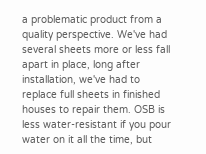a problematic product from a quality perspective. We've had several sheets more or less fall apart in place, long after installation, we've had to replace full sheets in finished houses to repair them. OSB is less water-resistant if you pour water on it all the time, but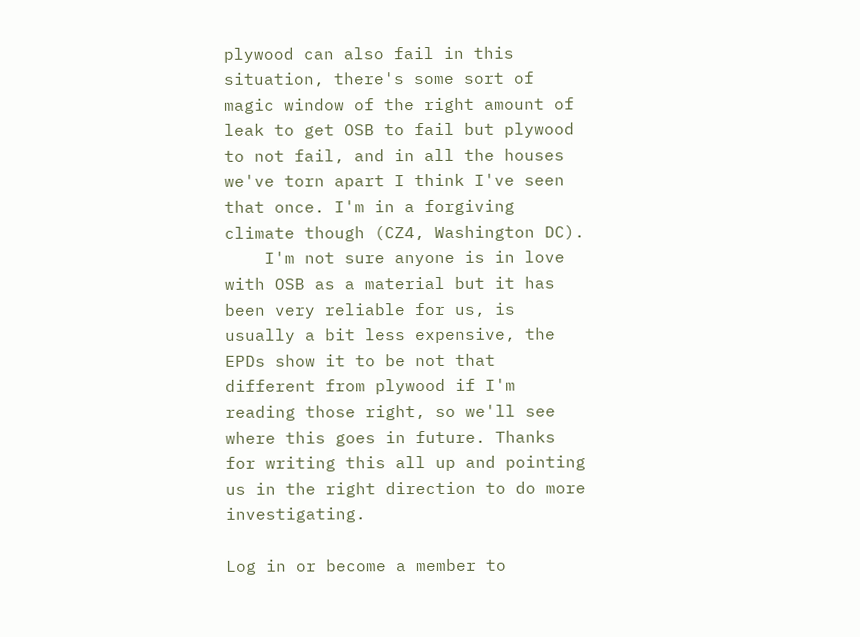plywood can also fail in this situation, there's some sort of magic window of the right amount of leak to get OSB to fail but plywood to not fail, and in all the houses we've torn apart I think I've seen that once. I'm in a forgiving climate though (CZ4, Washington DC).
    I'm not sure anyone is in love with OSB as a material but it has been very reliable for us, is usually a bit less expensive, the EPDs show it to be not that different from plywood if I'm reading those right, so we'll see where this goes in future. Thanks for writing this all up and pointing us in the right direction to do more investigating.

Log in or become a member to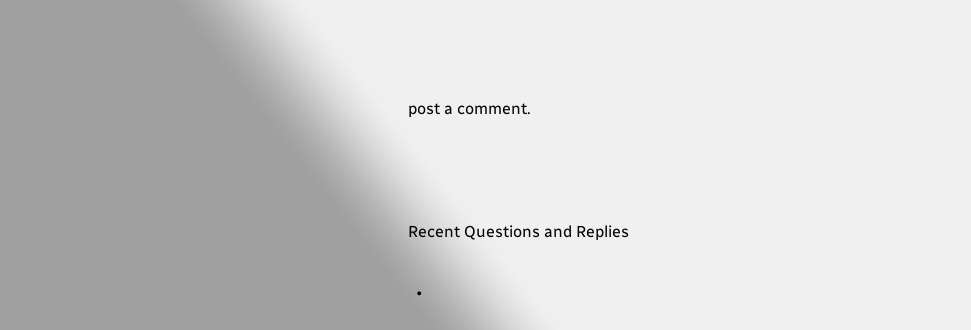post a comment.



Recent Questions and Replies

  •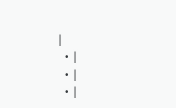|
  • |
  • |
  • |